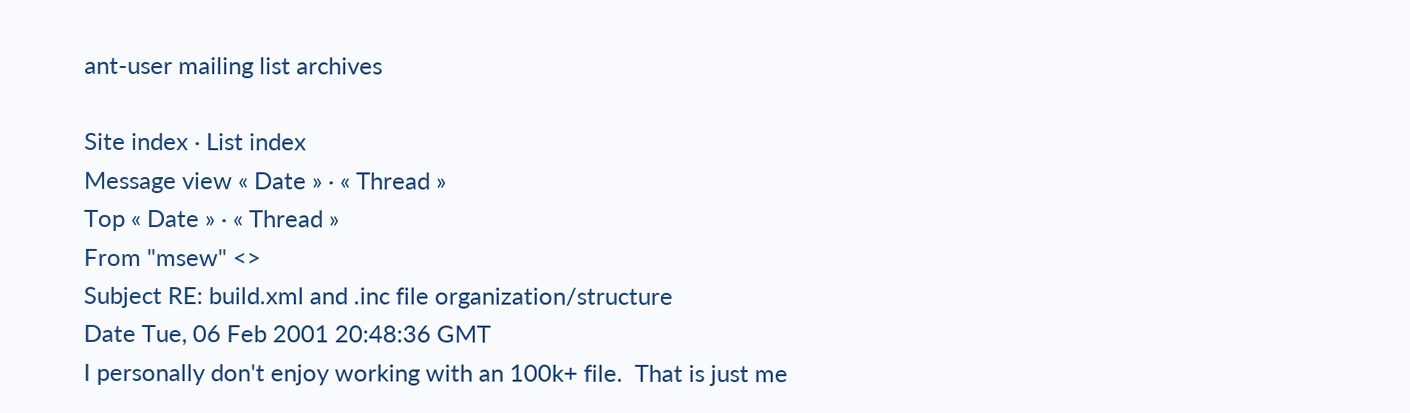ant-user mailing list archives

Site index · List index
Message view « Date » · « Thread »
Top « Date » · « Thread »
From "msew" <>
Subject RE: build.xml and .inc file organization/structure
Date Tue, 06 Feb 2001 20:48:36 GMT
I personally don't enjoy working with an 100k+ file.  That is just me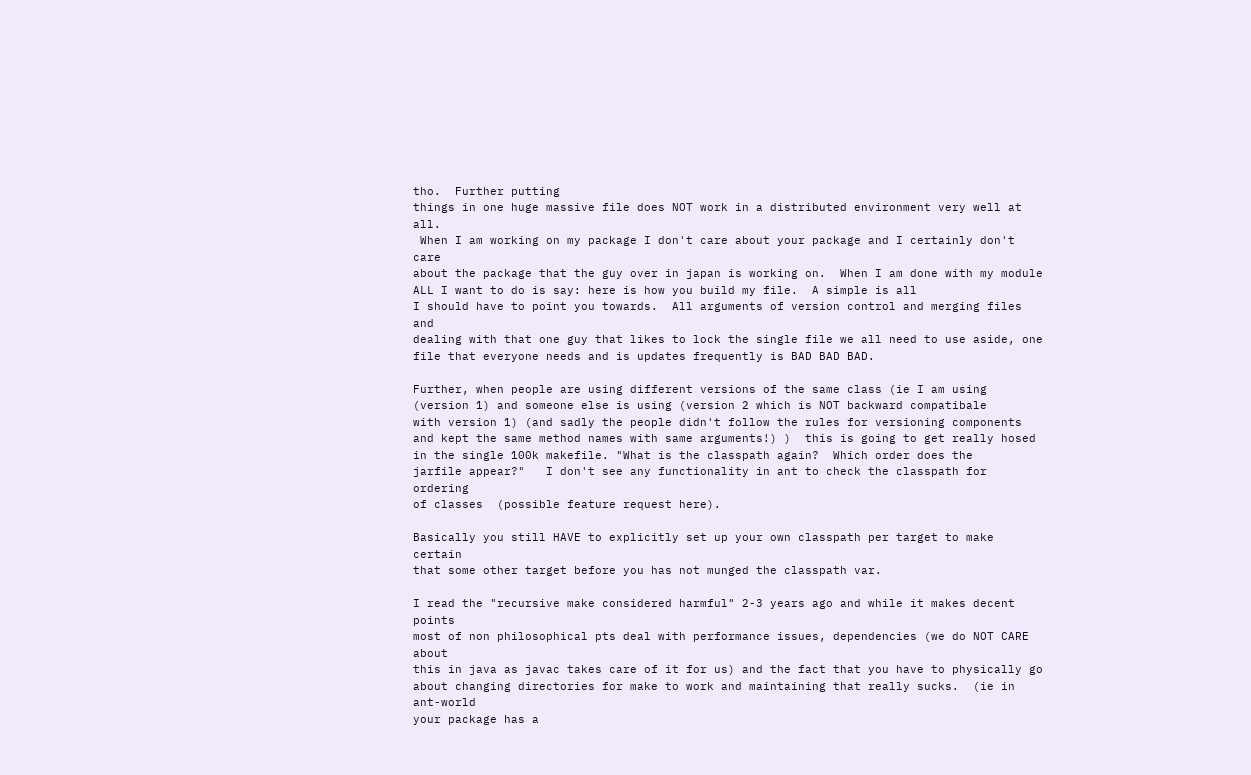tho.  Further putting
things in one huge massive file does NOT work in a distributed environment very well at all.
 When I am working on my package I don't care about your package and I certainly don't care
about the package that the guy over in japan is working on.  When I am done with my module
ALL I want to do is say: here is how you build my file.  A simple is all
I should have to point you towards.  All arguments of version control and merging files and
dealing with that one guy that likes to lock the single file we all need to use aside, one
file that everyone needs and is updates frequently is BAD BAD BAD.

Further, when people are using different versions of the same class (ie I am using
(version 1) and someone else is using (version 2 which is NOT backward compatibale
with version 1) (and sadly the people didn't follow the rules for versioning components
and kept the same method names with same arguments!) )  this is going to get really hosed
in the single 100k makefile. "What is the classpath again?  Which order does the
jarfile appear?"   I don't see any functionality in ant to check the classpath for ordering
of classes  (possible feature request here).

Basically you still HAVE to explicitly set up your own classpath per target to make certain
that some other target before you has not munged the classpath var.

I read the "recursive make considered harmful" 2-3 years ago and while it makes decent points
most of non philosophical pts deal with performance issues, dependencies (we do NOT CARE about
this in java as javac takes care of it for us) and the fact that you have to physically go
about changing directories for make to work and maintaining that really sucks.  (ie in ant-world
your package has a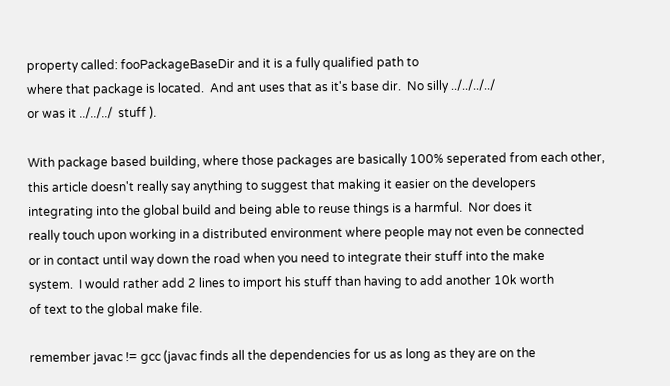property called: fooPackageBaseDir and it is a fully qualified path to
where that package is located.  And ant uses that as it's base dir.  No silly ../../../../
or was it ../../../  stuff ).

With package based building, where those packages are basically 100% seperated from each other,
this article doesn't really say anything to suggest that making it easier on the developers
integrating into the global build and being able to reuse things is a harmful.  Nor does it
really touch upon working in a distributed environment where people may not even be connected
or in contact until way down the road when you need to integrate their stuff into the make
system.  I would rather add 2 lines to import his stuff than having to add another 10k worth
of text to the global make file.

remember javac != gcc (javac finds all the dependencies for us as long as they are on the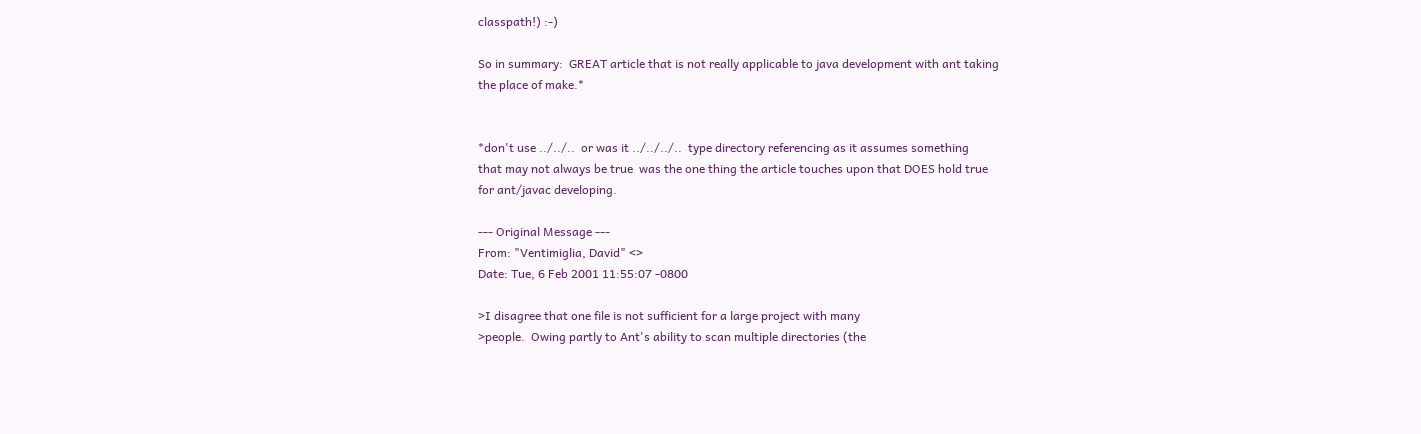classpath!) :-)

So in summary:  GREAT article that is not really applicable to java development with ant taking
the place of make.*


*don't use ../../..  or was it ../../../..  type directory referencing as it assumes something
that may not always be true  was the one thing the article touches upon that DOES hold true
for ant/javac developing.

--- Original Message ---
From: "Ventimiglia, David" <>
Date: Tue, 6 Feb 2001 11:55:07 -0800

>I disagree that one file is not sufficient for a large project with many
>people.  Owing partly to Ant's ability to scan multiple directories (the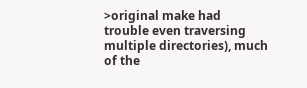>original make had trouble even traversing multiple directories), much of the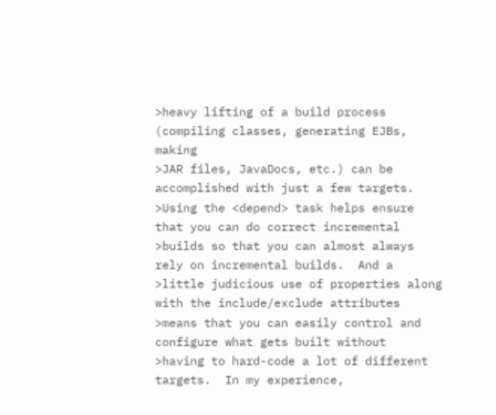>heavy lifting of a build process (compiling classes, generating EJBs, making
>JAR files, JavaDocs, etc.) can be accomplished with just a few targets.
>Using the <depend> task helps ensure that you can do correct incremental
>builds so that you can almost always rely on incremental builds.  And a
>little judicious use of properties along with the include/exclude attributes
>means that you can easily control and configure what gets built without
>having to hard-code a lot of different targets.  In my experience,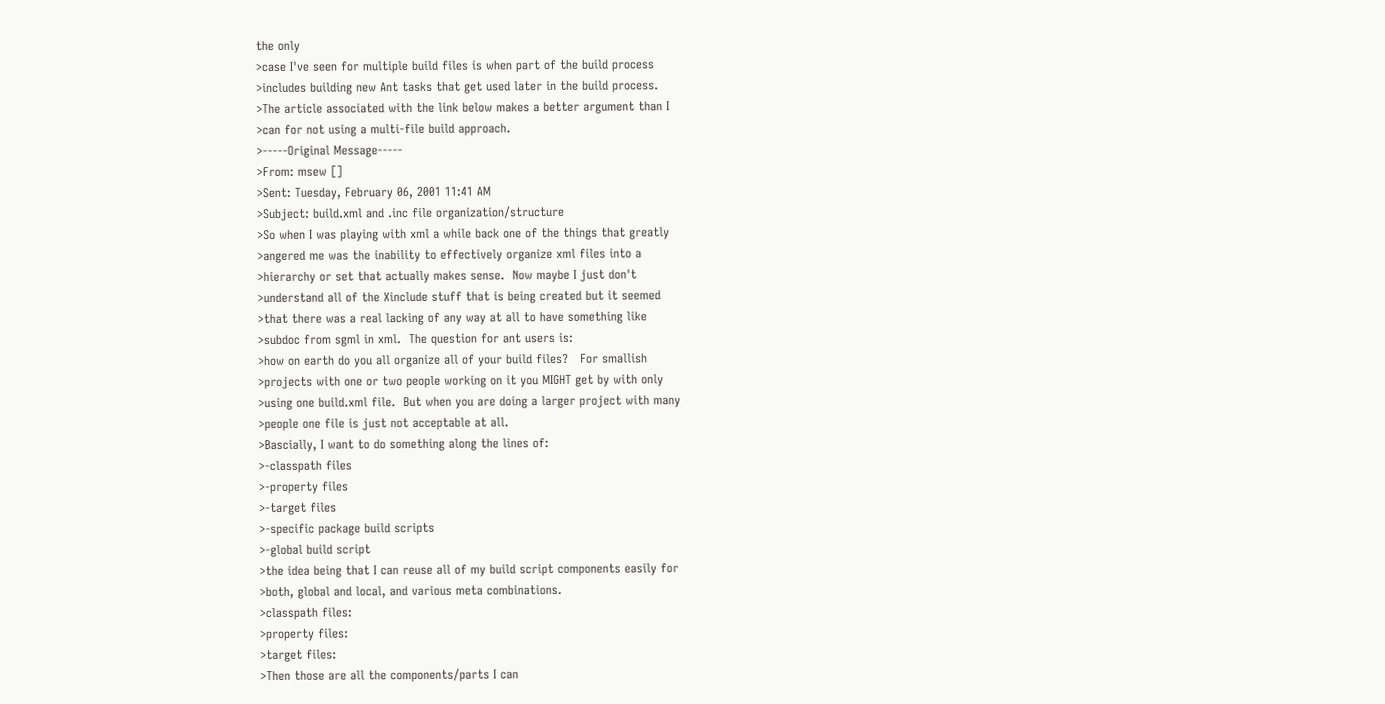the only
>case I've seen for multiple build files is when part of the build process
>includes building new Ant tasks that get used later in the build process.
>The article associated with the link below makes a better argument than I
>can for not using a multi-file build approach.
>-----Original Message-----
>From: msew []
>Sent: Tuesday, February 06, 2001 11:41 AM
>Subject: build.xml and .inc file organization/structure
>So when I was playing with xml a while back one of the things that greatly
>angered me was the inability to effectively organize xml files into a
>hierarchy or set that actually makes sense.  Now maybe I just don't
>understand all of the Xinclude stuff that is being created but it seemed
>that there was a real lacking of any way at all to have something like
>subdoc from sgml in xml.  The question for ant users is:
>how on earth do you all organize all of your build files?   For smallish
>projects with one or two people working on it you MIGHT get by with only
>using one build.xml file.  But when you are doing a larger project with many
>people one file is just not acceptable at all.
>Bascially, I want to do something along the lines of:
>-classpath files
>-property files
>-target files
>-specific package build scripts
>-global build script
>the idea being that I can reuse all of my build script components easily for
>both, global and local, and various meta combinations.
>classpath files:
>property files:
>target files:
>Then those are all the components/parts I can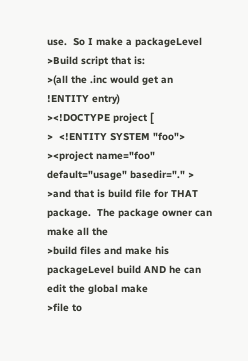use.  So I make a packageLevel
>Build script that is:
>(all the .inc would get an !ENTITY entry)
><!DOCTYPE project [
>  <!ENTITY SYSTEM "foo">
><project name="foo" default="usage" basedir="." >
>and that is build file for THAT package.  The package owner can make all the
>build files and make his packageLevel build AND he can edit the global make
>file to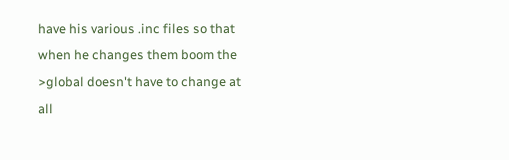have his various .inc files so that when he changes them boom the
>global doesn't have to change at all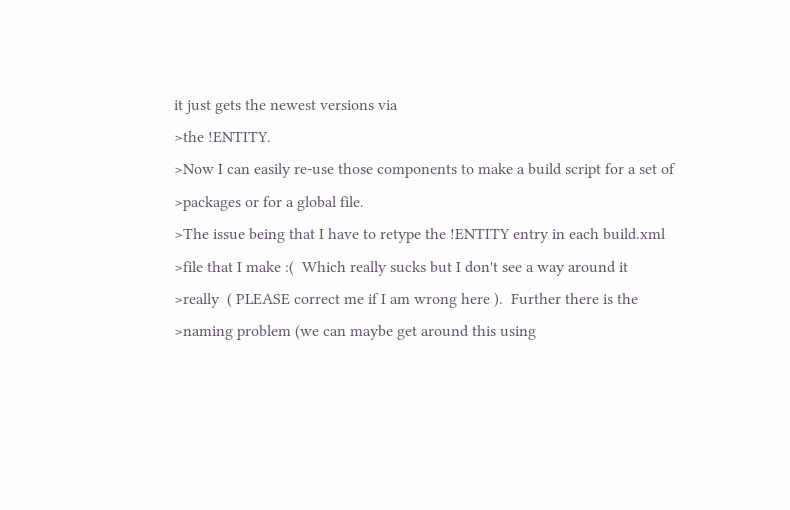it just gets the newest versions via
>the !ENTITY.
>Now I can easily re-use those components to make a build script for a set of
>packages or for a global file.
>The issue being that I have to retype the !ENTITY entry in each build.xml
>file that I make :(  Which really sucks but I don't see a way around it
>really  ( PLEASE correct me if I am wrong here ).  Further there is the
>naming problem (we can maybe get around this using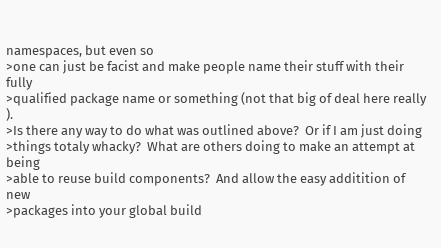namespaces, but even so
>one can just be facist and make people name their stuff with their fully
>qualified package name or something (not that big of deal here really ).
>Is there any way to do what was outlined above?  Or if I am just doing
>things totaly whacky?  What are others doing to make an attempt at being
>able to reuse build components?  And allow the easy additition of new
>packages into your global build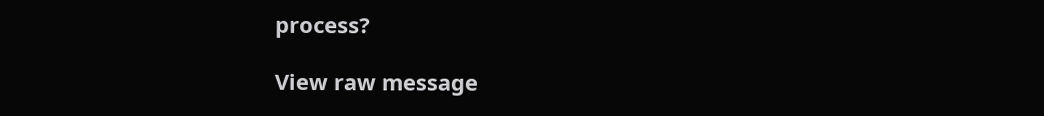process?

View raw message